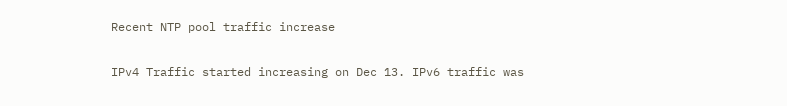Recent NTP pool traffic increase

IPv4 Traffic started increasing on Dec 13. IPv6 traffic was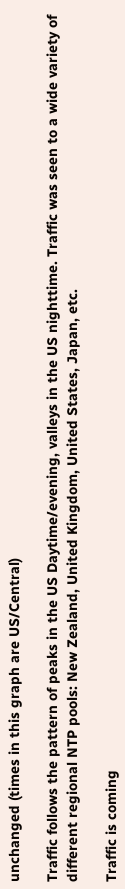unchanged (times in this graph are US/Central)

Traffic follows the pattern of peaks in the US Daytime/evening, valleys in the US nighttime. Traffic was seen to a wide variety of different regional NTP pools: New Zealand, United Kingdom, United States, Japan, etc.

Traffic is coming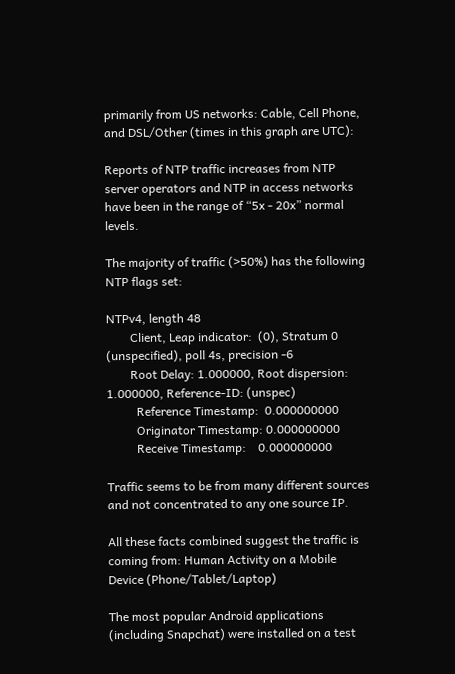primarily from US networks: Cable, Cell Phone, and DSL/Other (times in this graph are UTC):

Reports of NTP traffic increases from NTP server operators and NTP in access networks have been in the range of “5x - 20x” normal levels.

The majority of traffic (>50%) has the following NTP flags set:

NTPv4, length 48
        Client, Leap indicator:  (0), Stratum 0 (unspecified), poll 4s, precision -6
        Root Delay: 1.000000, Root dispersion: 1.000000, Reference-ID: (unspec)
          Reference Timestamp:  0.000000000
          Originator Timestamp: 0.000000000
          Receive Timestamp:    0.000000000

Traffic seems to be from many different sources and not concentrated to any one source IP.

All these facts combined suggest the traffic is coming from: Human Activity on a Mobile Device (Phone/Tablet/Laptop)

The most popular Android applications (including Snapchat) were installed on a test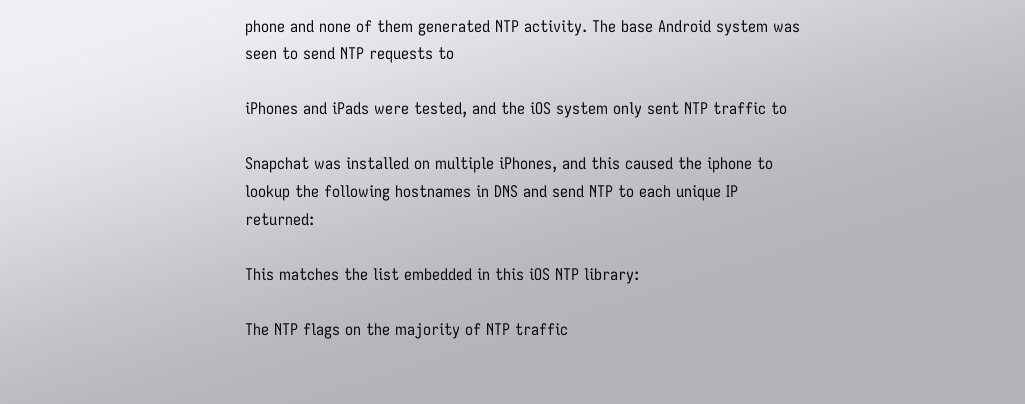phone and none of them generated NTP activity. The base Android system was seen to send NTP requests to

iPhones and iPads were tested, and the iOS system only sent NTP traffic to

Snapchat was installed on multiple iPhones, and this caused the iphone to lookup the following hostnames in DNS and send NTP to each unique IP returned:

This matches the list embedded in this iOS NTP library:

The NTP flags on the majority of NTP traffic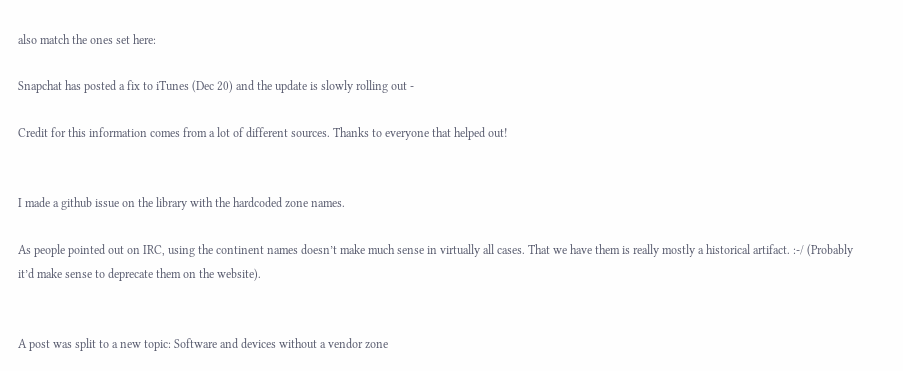also match the ones set here:

Snapchat has posted a fix to iTunes (Dec 20) and the update is slowly rolling out -

Credit for this information comes from a lot of different sources. Thanks to everyone that helped out!


I made a github issue on the library with the hardcoded zone names.

As people pointed out on IRC, using the continent names doesn’t make much sense in virtually all cases. That we have them is really mostly a historical artifact. :-/ (Probably it’d make sense to deprecate them on the website).


A post was split to a new topic: Software and devices without a vendor zone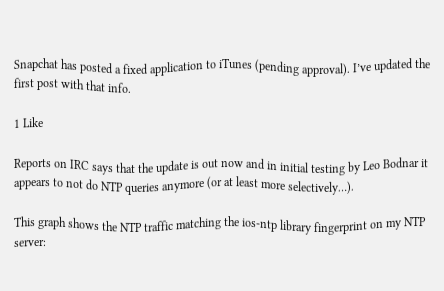Snapchat has posted a fixed application to iTunes (pending approval). I’ve updated the first post with that info.

1 Like

Reports on IRC says that the update is out now and in initial testing by Leo Bodnar it appears to not do NTP queries anymore (or at least more selectively…).

This graph shows the NTP traffic matching the ios-ntp library fingerprint on my NTP server: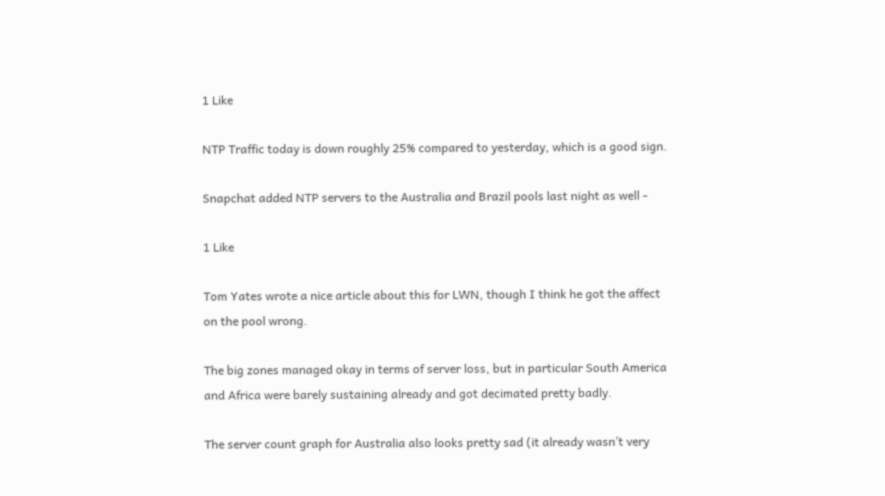1 Like

NTP Traffic today is down roughly 25% compared to yesterday, which is a good sign.

Snapchat added NTP servers to the Australia and Brazil pools last night as well -

1 Like

Tom Yates wrote a nice article about this for LWN, though I think he got the affect on the pool wrong.

The big zones managed okay in terms of server loss, but in particular South America and Africa were barely sustaining already and got decimated pretty badly.

The server count graph for Australia also looks pretty sad (it already wasn’t very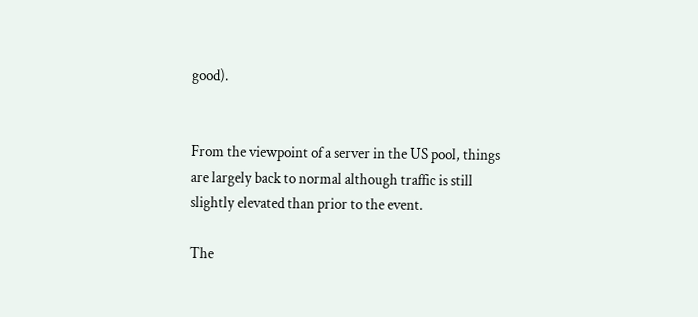good).


From the viewpoint of a server in the US pool, things are largely back to normal although traffic is still slightly elevated than prior to the event.

The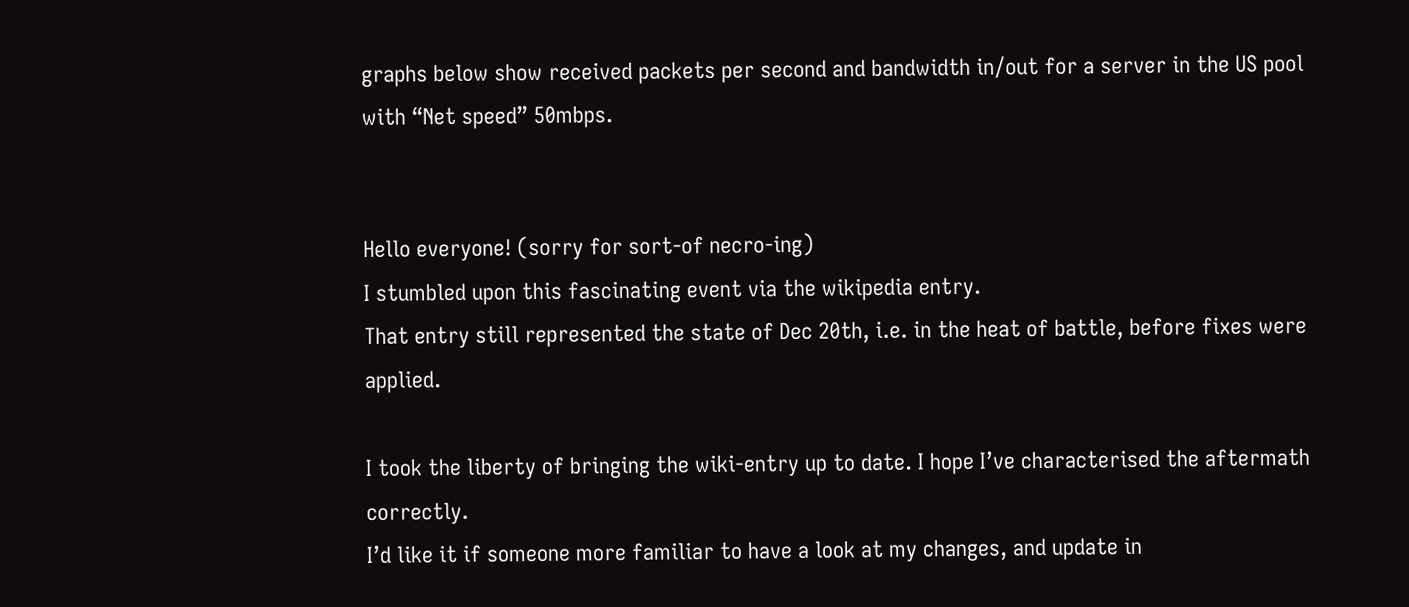graphs below show received packets per second and bandwidth in/out for a server in the US pool with “Net speed” 50mbps.


Hello everyone! (sorry for sort-of necro-ing)
I stumbled upon this fascinating event via the wikipedia entry.
That entry still represented the state of Dec 20th, i.e. in the heat of battle, before fixes were applied.

I took the liberty of bringing the wiki-entry up to date. I hope I’ve characterised the aftermath correctly.
I’d like it if someone more familiar to have a look at my changes, and update in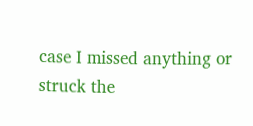case I missed anything or struck the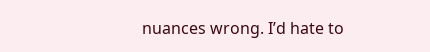nuances wrong. I’d hate to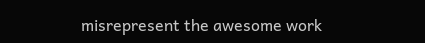misrepresent the awesome work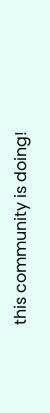this community is doing!